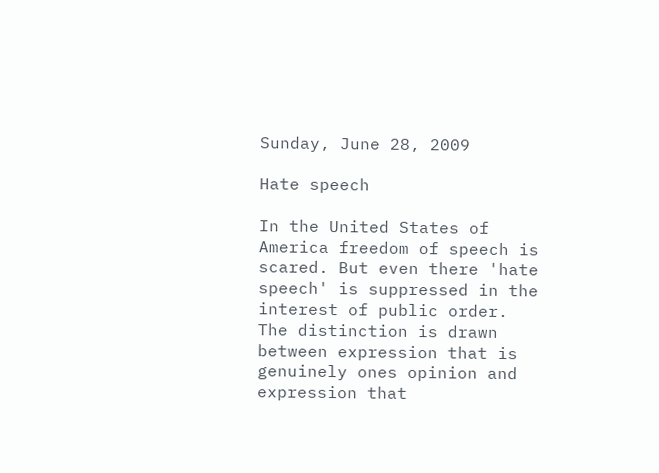Sunday, June 28, 2009

Hate speech

In the United States of America freedom of speech is scared. But even there 'hate speech' is suppressed in the interest of public order. The distinction is drawn between expression that is genuinely ones opinion and expression that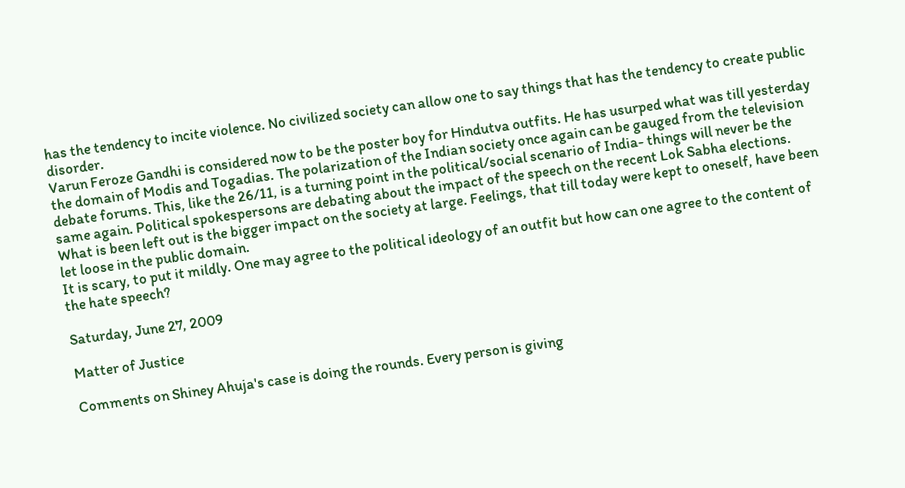has the tendency to incite violence. No civilized society can allow one to say things that has the tendency to create public disorder.
Varun Feroze Gandhi is considered now to be the poster boy for Hindutva outfits. He has usurped what was till yesterday the domain of Modis and Togadias. The polarization of the Indian society once again can be gauged from the television debate forums. This, like the 26/11, is a turning point in the political/social scenario of India- things will never be the same again. Political spokespersons are debating about the impact of the speech on the recent Lok Sabha elections. What is been left out is the bigger impact on the society at large. Feelings, that till today were kept to oneself, have been let loose in the public domain.
It is scary, to put it mildly. One may agree to the political ideology of an outfit but how can one agree to the content of the hate speech?

Saturday, June 27, 2009

Matter of Justice

Comments on Shiney Ahuja's case is doing the rounds. Every person is giving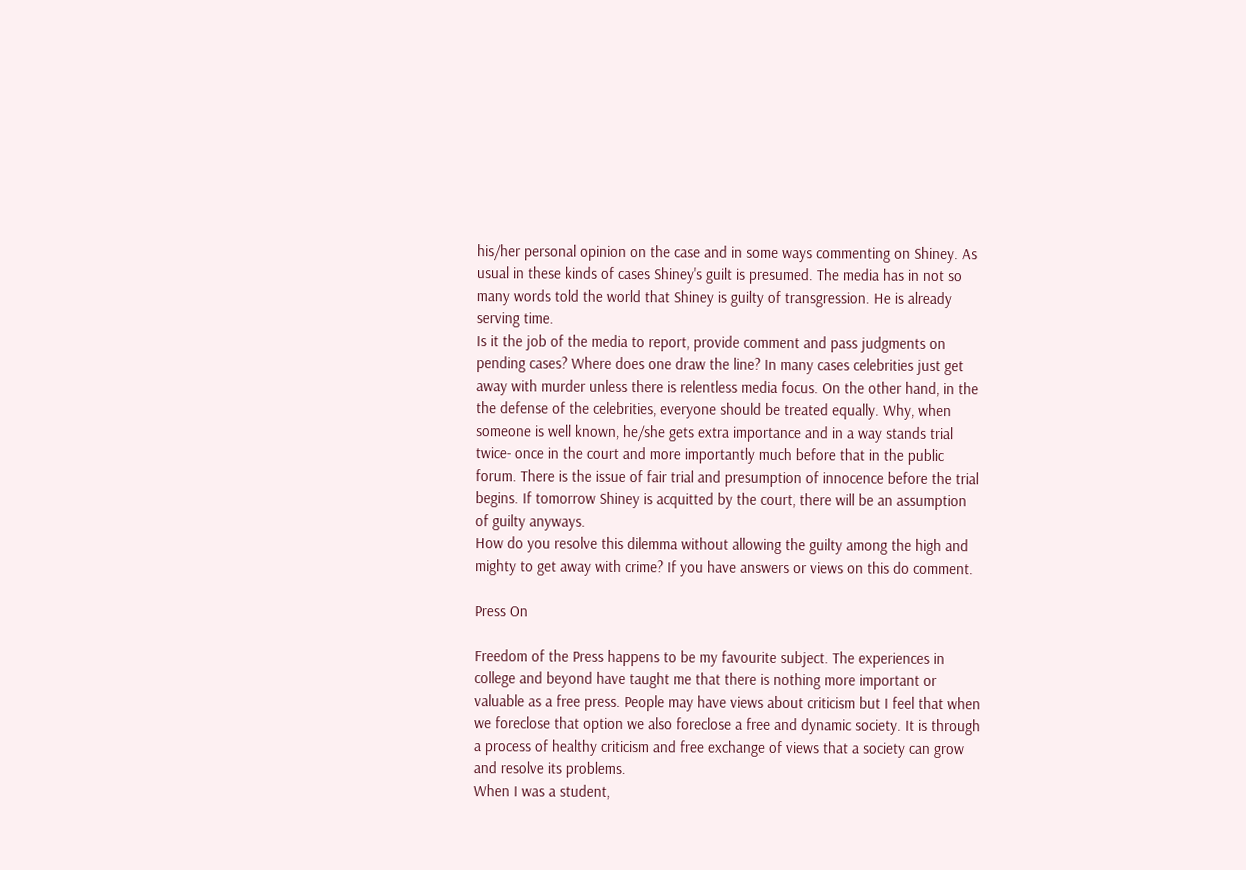his/her personal opinion on the case and in some ways commenting on Shiney. As usual in these kinds of cases Shiney's guilt is presumed. The media has in not so many words told the world that Shiney is guilty of transgression. He is already serving time.
Is it the job of the media to report, provide comment and pass judgments on pending cases? Where does one draw the line? In many cases celebrities just get away with murder unless there is relentless media focus. On the other hand, in the the defense of the celebrities, everyone should be treated equally. Why, when someone is well known, he/she gets extra importance and in a way stands trial twice- once in the court and more importantly much before that in the public forum. There is the issue of fair trial and presumption of innocence before the trial begins. If tomorrow Shiney is acquitted by the court, there will be an assumption of guilty anyways.
How do you resolve this dilemma without allowing the guilty among the high and mighty to get away with crime? If you have answers or views on this do comment.

Press On

Freedom of the Press happens to be my favourite subject. The experiences in college and beyond have taught me that there is nothing more important or valuable as a free press. People may have views about criticism but I feel that when we foreclose that option we also foreclose a free and dynamic society. It is through a process of healthy criticism and free exchange of views that a society can grow and resolve its problems.
When I was a student,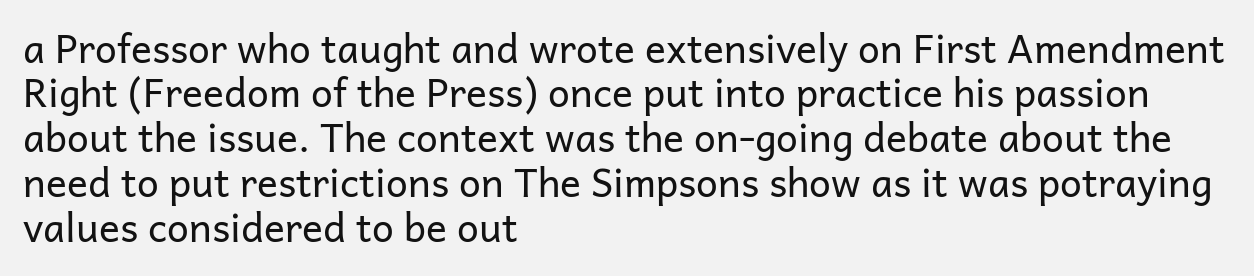a Professor who taught and wrote extensively on First Amendment Right (Freedom of the Press) once put into practice his passion about the issue. The context was the on-going debate about the need to put restrictions on The Simpsons show as it was potraying values considered to be out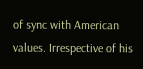of sync with American values. Irrespective of his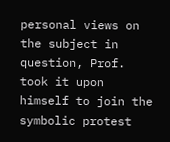personal views on the subject in question, Prof. took it upon himself to join the symbolic protest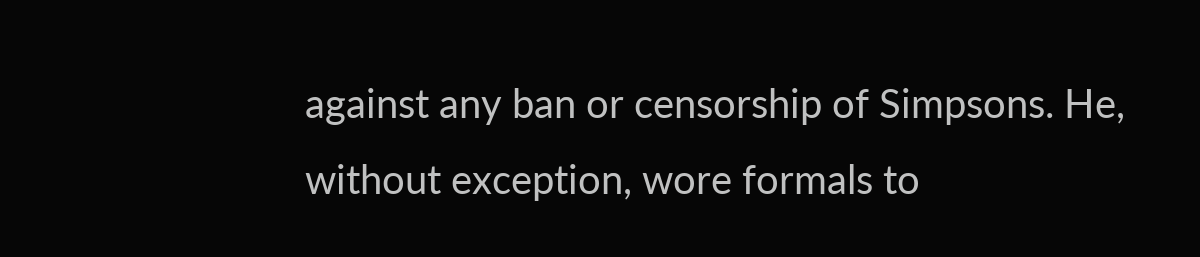against any ban or censorship of Simpsons. He, without exception, wore formals to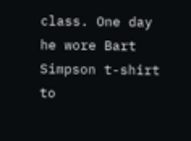class. One day he wore Bart Simpson t-shirt to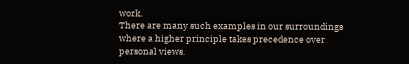work.
There are many such examples in our surroundings where a higher principle takes precedence over personal views.